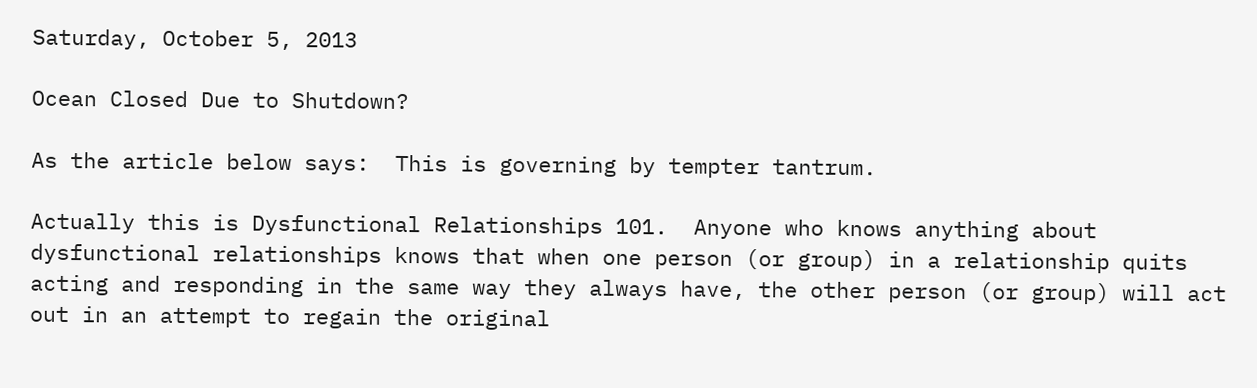Saturday, October 5, 2013

Ocean Closed Due to Shutdown?

As the article below says:  This is governing by tempter tantrum.

Actually this is Dysfunctional Relationships 101.  Anyone who knows anything about dysfunctional relationships knows that when one person (or group) in a relationship quits acting and responding in the same way they always have, the other person (or group) will act out in an attempt to regain the original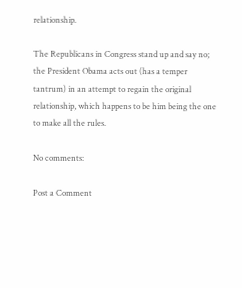relationship.

The Republicans in Congress stand up and say no; the President Obama acts out (has a temper tantrum) in an attempt to regain the original relationship, which happens to be him being the one to make all the rules.

No comments:

Post a Comment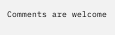Comments are welcome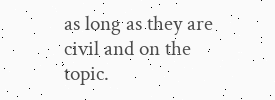as long as they are civil and on the topic.